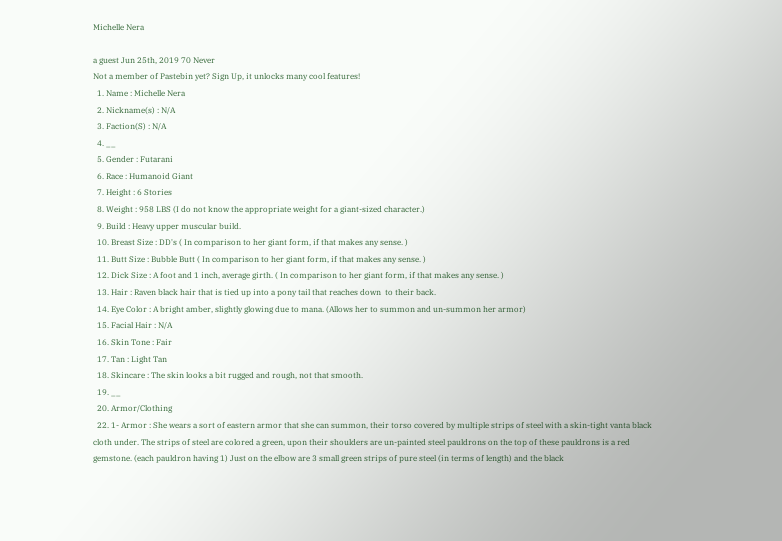Michelle Nera

a guest Jun 25th, 2019 70 Never
Not a member of Pastebin yet? Sign Up, it unlocks many cool features!
  1. Name : Michelle Nera
  2. Nickname(s) : N/A
  3. Faction(S) : N/A
  4. __
  5. Gender : Futarani
  6. Race : Humanoid Giant
  7. Height : 6 Stories
  8. Weight : 958 LBS (I do not know the appropriate weight for a giant-sized character.)
  9. Build : Heavy upper muscular build.
  10. Breast Size : DD's ( In comparison to her giant form, if that makes any sense. )
  11. Butt Size : Bubble Butt ( In comparison to her giant form, if that makes any sense. )
  12. Dick Size : A foot and 1 inch, average girth. ( In comparison to her giant form, if that makes any sense. )
  13. Hair : Raven black hair that is tied up into a pony tail that reaches down  to their back.
  14. Eye Color : A bright amber, slightly glowing due to mana. (Allows her to summon and un-summon her armor)
  15. Facial Hair : N/A
  16. Skin Tone : Fair
  17. Tan : Light Tan
  18. Skincare : The skin looks a bit rugged and rough, not that smooth.
  19. __
  20. Armor/Clothing
  22. 1- Armor : She wears a sort of eastern armor that she can summon, their torso covered by multiple strips of steel with a skin-tight vanta black cloth under. The strips of steel are colored a green, upon their shoulders are un-painted steel pauldrons on the top of these pauldrons is a red gemstone. (each pauldron having 1) Just on the elbow are 3 small green strips of pure steel (in terms of length) and the black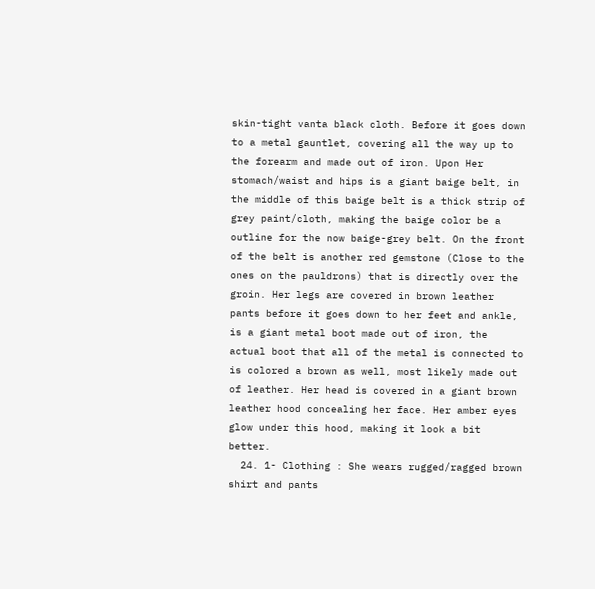skin-tight vanta black cloth. Before it goes down to a metal gauntlet, covering all the way up to the forearm and made out of iron. Upon Her stomach/waist and hips is a giant baige belt, in the middle of this baige belt is a thick strip of grey paint/cloth, making the baige color be a outline for the now baige-grey belt. On the front of the belt is another red gemstone (Close to the ones on the pauldrons) that is directly over the groin. Her legs are covered in brown leather pants before it goes down to her feet and ankle, is a giant metal boot made out of iron, the actual boot that all of the metal is connected to is colored a brown as well, most likely made out of leather. Her head is covered in a giant brown leather hood concealing her face. Her amber eyes glow under this hood, making it look a bit better.
  24. 1- Clothing : She wears rugged/ragged brown shirt and pants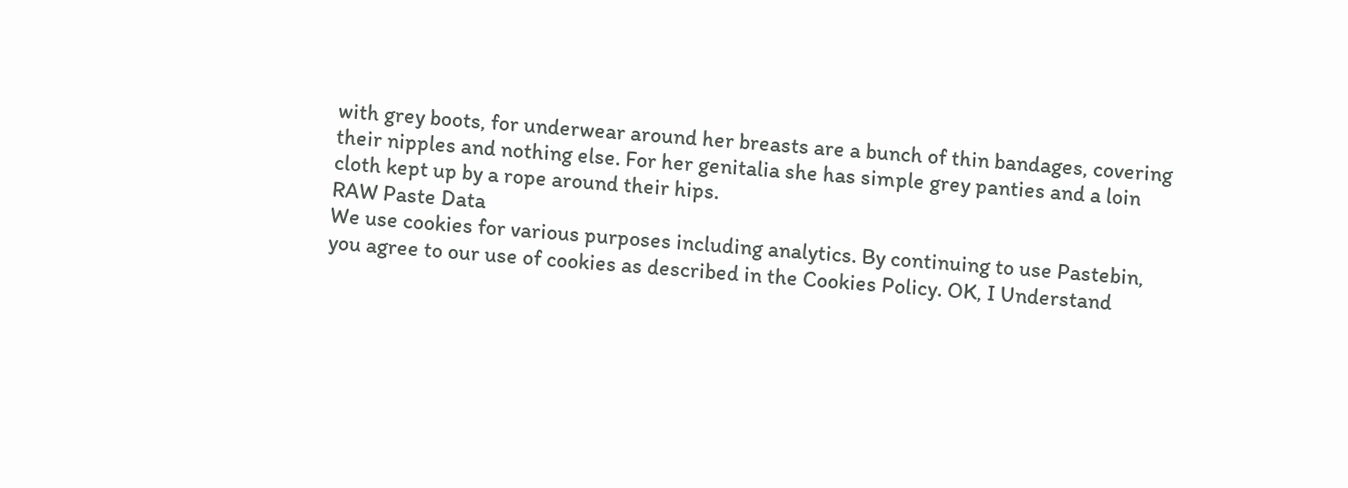with grey boots, for underwear around her breasts are a bunch of thin bandages, covering their nipples and nothing else. For her genitalia she has simple grey panties and a loin cloth kept up by a rope around their hips.
RAW Paste Data
We use cookies for various purposes including analytics. By continuing to use Pastebin, you agree to our use of cookies as described in the Cookies Policy. OK, I Understand